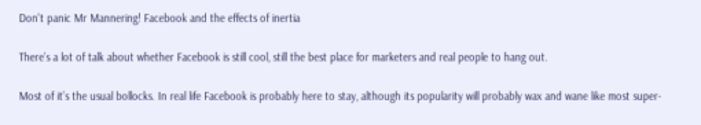Don't panic Mr Mannering! Facebook and the effects of inertia

There’s a lot of talk about whether Facebook is still cool, still the best place for marketers and real people to hang out.

Most of it’s the usual bollocks. In real life Facebook is probably here to stay, although its popularity will probably wax and wane like most super-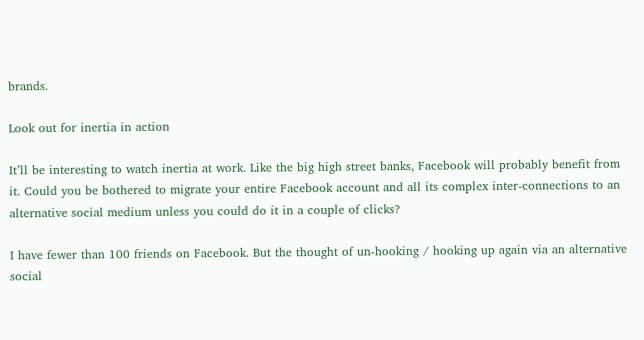brands.

Look out for inertia in action

It’ll be interesting to watch inertia at work. Like the big high street banks, Facebook will probably benefit from it. Could you be bothered to migrate your entire Facebook account and all its complex inter-connections to an alternative social medium unless you could do it in a couple of clicks?

I have fewer than 100 friends on Facebook. But the thought of un-hooking / hooking up again via an alternative social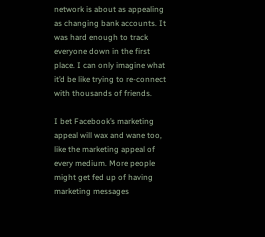network is about as appealing as changing bank accounts. It was hard enough to track everyone down in the first place. I can only imagine what it’d be like trying to re-connect with thousands of friends.

I bet Facebook’s marketing appeal will wax and wane too, like the marketing appeal of every medium. More people might get fed up of having marketing messages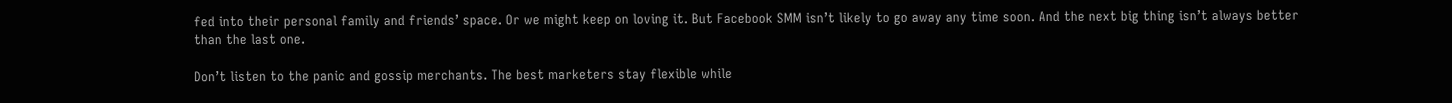fed into their personal family and friends’ space. Or we might keep on loving it. But Facebook SMM isn’t likely to go away any time soon. And the next big thing isn’t always better than the last one.

Don’t listen to the panic and gossip merchants. The best marketers stay flexible while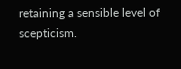retaining a sensible level of scepticism.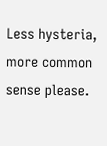Less hysteria, more common sense please.